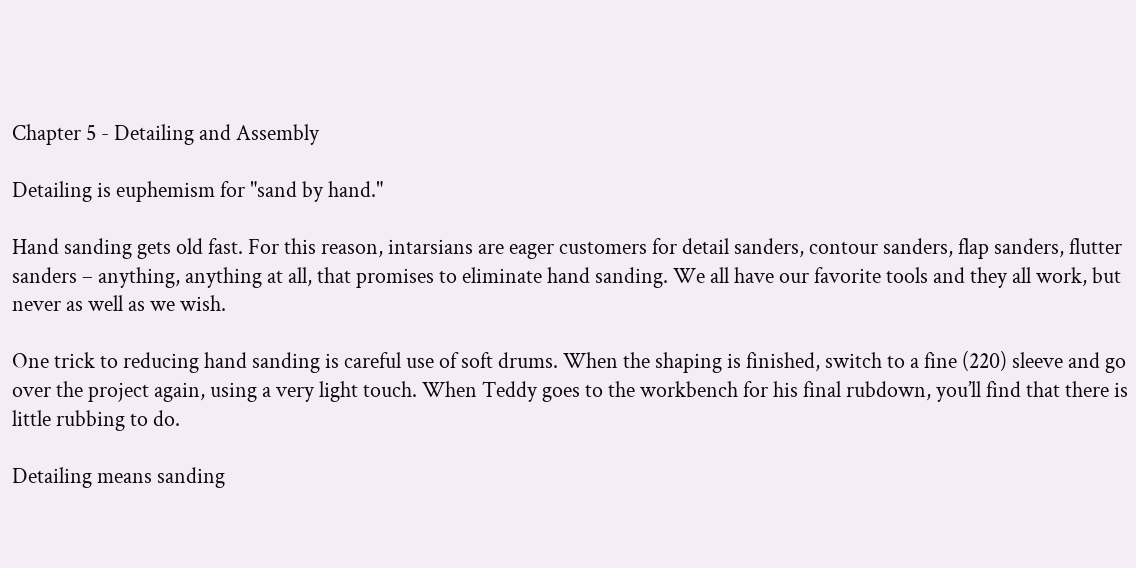Chapter 5 - Detailing and Assembly

Detailing is euphemism for "sand by hand."

Hand sanding gets old fast. For this reason, intarsians are eager customers for detail sanders, contour sanders, flap sanders, flutter sanders – anything, anything at all, that promises to eliminate hand sanding. We all have our favorite tools and they all work, but never as well as we wish.

One trick to reducing hand sanding is careful use of soft drums. When the shaping is finished, switch to a fine (220) sleeve and go over the project again, using a very light touch. When Teddy goes to the workbench for his final rubdown, you’ll find that there is little rubbing to do.

Detailing means sanding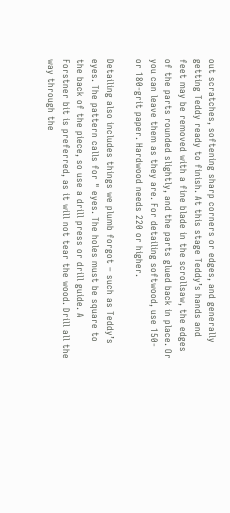out scratches, softening sharp corners or edges, and generally getting Teddy ready to finish. At this stage Teddy’s hands and feet may be removed with a fine blade in the scrollsaw, the edges of the parts rounded slightly, and the parts glued back in place. Or you can leave them as they are. For detailing softwood, use 150- or 180-grit paper. Hardwood needs 220 or higher.

Detailing also includes things we plumb forgot – such as Teddy’s eyes. The pattern calls for " eyes. The holes must be square to the back of the piece, so use a drill press or drill guide. A Forstner bit is preferred, as it will not tear the wood. Drill all the way through the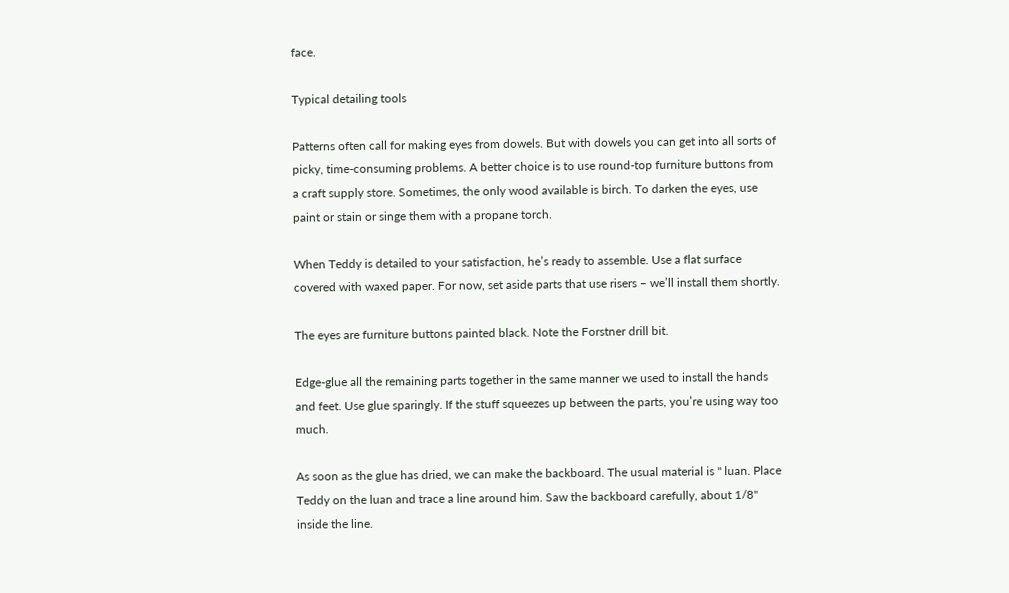face.

Typical detailing tools

Patterns often call for making eyes from dowels. But with dowels you can get into all sorts of picky, time-consuming problems. A better choice is to use round-top furniture buttons from a craft supply store. Sometimes, the only wood available is birch. To darken the eyes, use paint or stain or singe them with a propane torch.

When Teddy is detailed to your satisfaction, he’s ready to assemble. Use a flat surface covered with waxed paper. For now, set aside parts that use risers – we’ll install them shortly.

The eyes are furniture buttons painted black. Note the Forstner drill bit.

Edge-glue all the remaining parts together in the same manner we used to install the hands and feet. Use glue sparingly. If the stuff squeezes up between the parts, you’re using way too much.

As soon as the glue has dried, we can make the backboard. The usual material is " luan. Place Teddy on the luan and trace a line around him. Saw the backboard carefully, about 1/8" inside the line.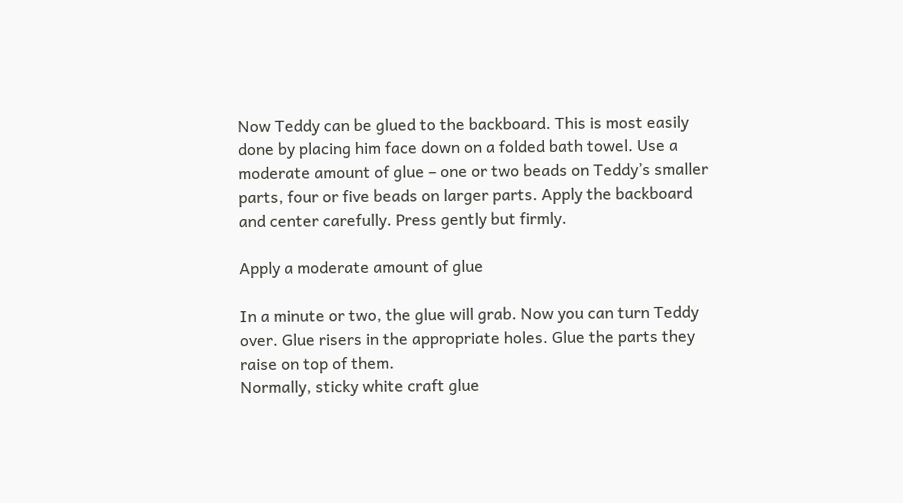Now Teddy can be glued to the backboard. This is most easily done by placing him face down on a folded bath towel. Use a moderate amount of glue – one or two beads on Teddy’s smaller parts, four or five beads on larger parts. Apply the backboard and center carefully. Press gently but firmly.

Apply a moderate amount of glue

In a minute or two, the glue will grab. Now you can turn Teddy over. Glue risers in the appropriate holes. Glue the parts they raise on top of them.
Normally, sticky white craft glue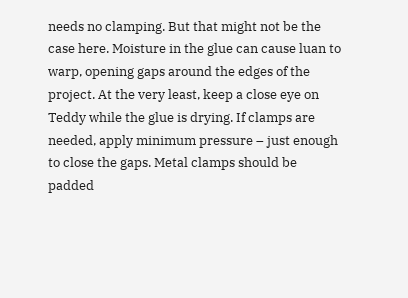needs no clamping. But that might not be the case here. Moisture in the glue can cause luan to warp, opening gaps around the edges of the project. At the very least, keep a close eye on Teddy while the glue is drying. If clamps are needed, apply minimum pressure – just enough to close the gaps. Metal clamps should be padded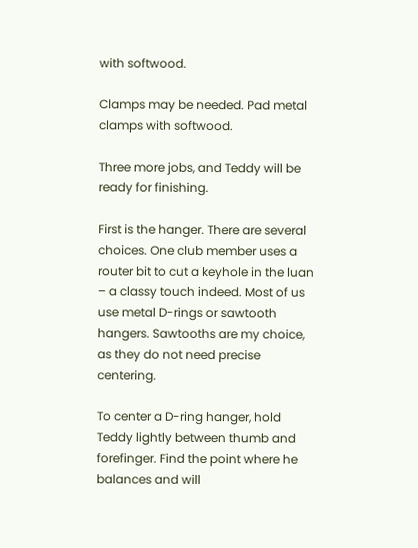with softwood.

Clamps may be needed. Pad metal clamps with softwood.

Three more jobs, and Teddy will be ready for finishing.

First is the hanger. There are several choices. One club member uses a router bit to cut a keyhole in the luan – a classy touch indeed. Most of us use metal D-rings or sawtooth hangers. Sawtooths are my choice, as they do not need precise centering.

To center a D-ring hanger, hold Teddy lightly between thumb and forefinger. Find the point where he balances and will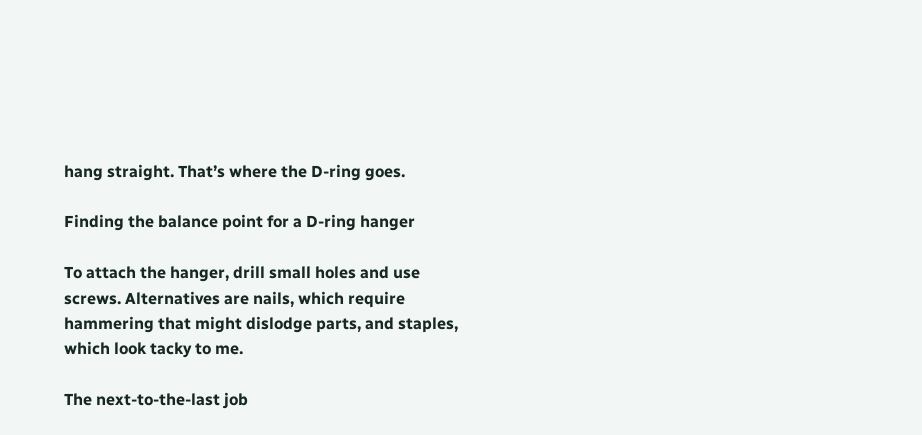hang straight. That’s where the D-ring goes.

Finding the balance point for a D-ring hanger

To attach the hanger, drill small holes and use screws. Alternatives are nails, which require hammering that might dislodge parts, and staples, which look tacky to me.

The next-to-the-last job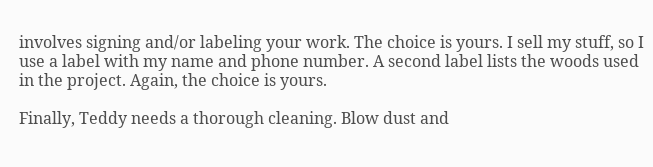involves signing and/or labeling your work. The choice is yours. I sell my stuff, so I use a label with my name and phone number. A second label lists the woods used in the project. Again, the choice is yours.

Finally, Teddy needs a thorough cleaning. Blow dust and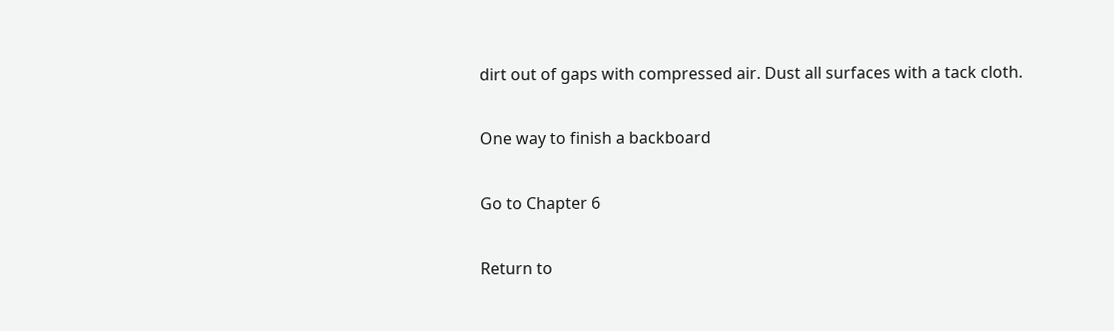dirt out of gaps with compressed air. Dust all surfaces with a tack cloth.

One way to finish a backboard

Go to Chapter 6

Return to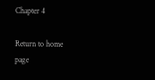Chapter 4

Return to home page